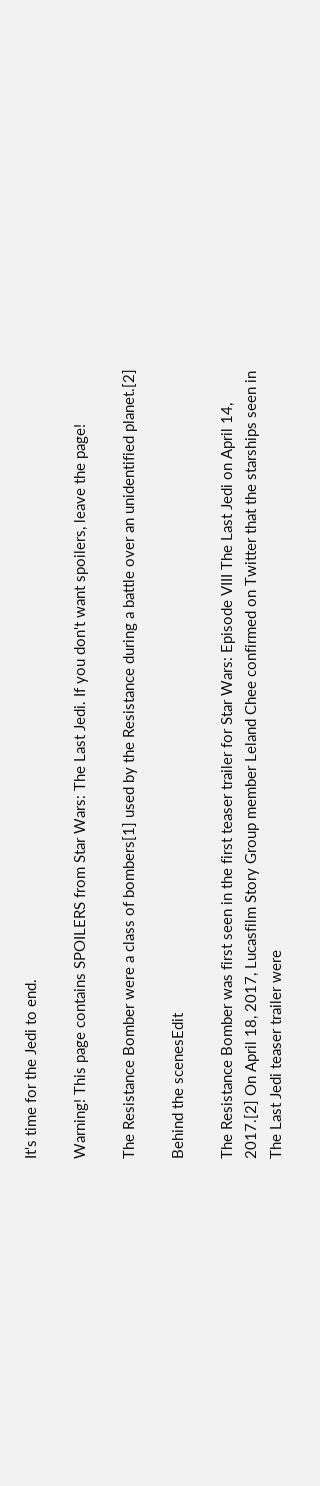It's time for the Jedi to end.

Warning! This page contains SPOILERS from Star Wars: The Last Jedi. If you don't want spoilers, leave the page!

The Resistance Bomber were a class of bombers[1] used by the Resistance during a battle over an unidentified planet.[2]

Behind the scenesEdit

The Resistance Bomber was first seen in the first teaser trailer for Star Wars: Episode VIII The Last Jedi on April 14, 2017.[2] On April 18, 2017, Lucasfilm Story Group member Leland Chee confirmed on Twitter that the starships seen in The Last Jedi teaser trailer were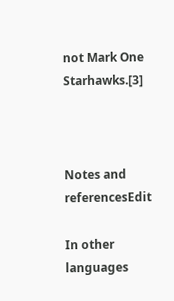not Mark One Starhawks.[3]



Notes and referencesEdit

In other languages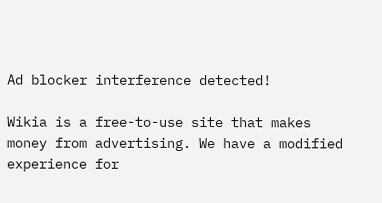Ad blocker interference detected!

Wikia is a free-to-use site that makes money from advertising. We have a modified experience for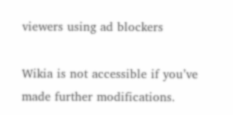viewers using ad blockers

Wikia is not accessible if you’ve made further modifications.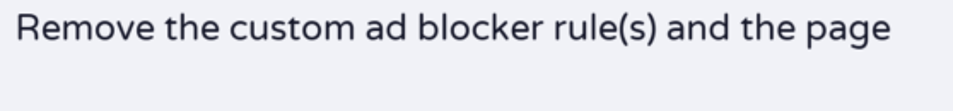Remove the custom ad blocker rule(s) and the page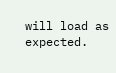will load as expected.